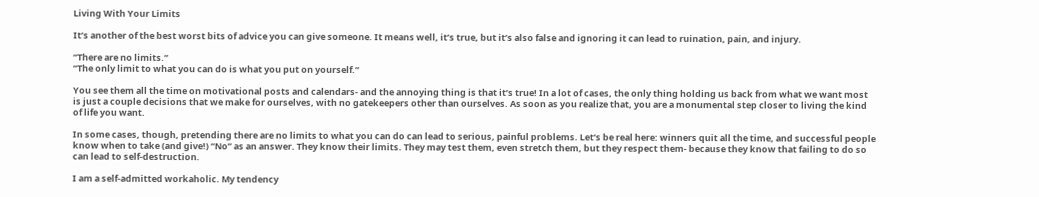Living With Your Limits

It’s another of the best worst bits of advice you can give someone. It means well, it’s true, but it’s also false and ignoring it can lead to ruination, pain, and injury.

”There are no limits.”
”The only limit to what you can do is what you put on yourself.”

You see them all the time on motivational posts and calendars- and the annoying thing is that it’s true! In a lot of cases, the only thing holding us back from what we want most is just a couple decisions that we make for ourselves, with no gatekeepers other than ourselves. As soon as you realize that, you are a monumental step closer to living the kind of life you want.

In some cases, though, pretending there are no limits to what you can do can lead to serious, painful problems. Let’s be real here: winners quit all the time, and successful people know when to take (and give!) “No” as an answer. They know their limits. They may test them, even stretch them, but they respect them- because they know that failing to do so can lead to self-destruction.

I am a self-admitted workaholic. My tendency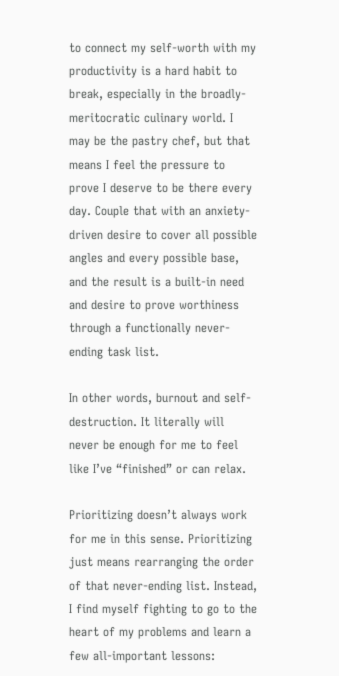to connect my self-worth with my productivity is a hard habit to break, especially in the broadly-meritocratic culinary world. I may be the pastry chef, but that means I feel the pressure to prove I deserve to be there every day. Couple that with an anxiety-driven desire to cover all possible angles and every possible base, and the result is a built-in need and desire to prove worthiness through a functionally never-ending task list.

In other words, burnout and self-destruction. It literally will never be enough for me to feel like I’ve “finished” or can relax.

Prioritizing doesn’t always work for me in this sense. Prioritizing just means rearranging the order of that never-ending list. Instead, I find myself fighting to go to the heart of my problems and learn a few all-important lessons: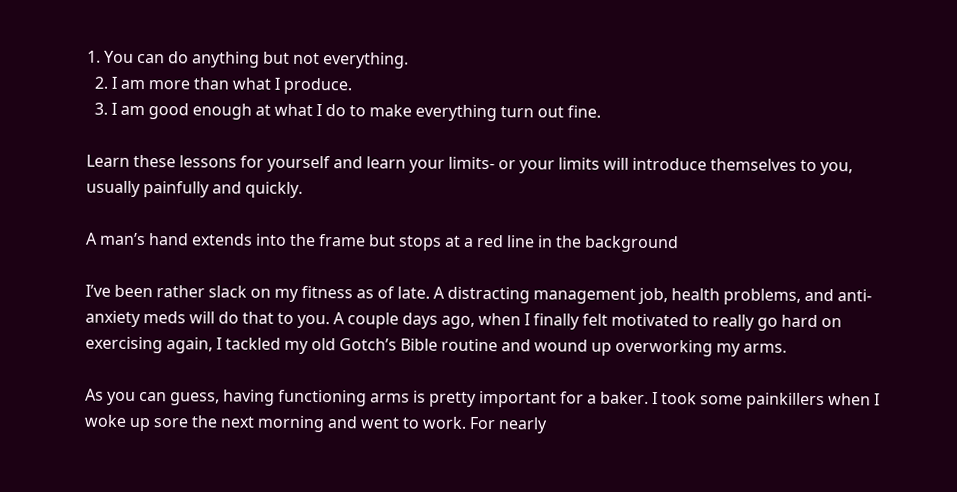1. You can do anything but not everything.
  2. I am more than what I produce.
  3. I am good enough at what I do to make everything turn out fine.

Learn these lessons for yourself and learn your limits- or your limits will introduce themselves to you, usually painfully and quickly.

A man’s hand extends into the frame but stops at a red line in the background

I’ve been rather slack on my fitness as of late. A distracting management job, health problems, and anti-anxiety meds will do that to you. A couple days ago, when I finally felt motivated to really go hard on exercising again, I tackled my old Gotch’s Bible routine and wound up overworking my arms.

As you can guess, having functioning arms is pretty important for a baker. I took some painkillers when I woke up sore the next morning and went to work. For nearly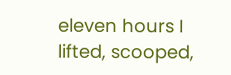eleven hours I lifted, scooped,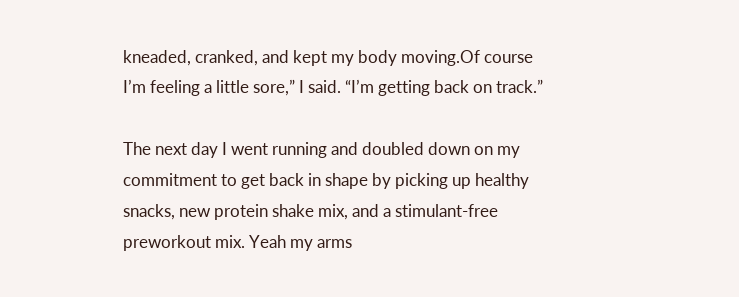kneaded, cranked, and kept my body moving.Of course I’m feeling a little sore,” I said. “I’m getting back on track.”

The next day I went running and doubled down on my commitment to get back in shape by picking up healthy snacks, new protein shake mix, and a stimulant-free preworkout mix. Yeah my arms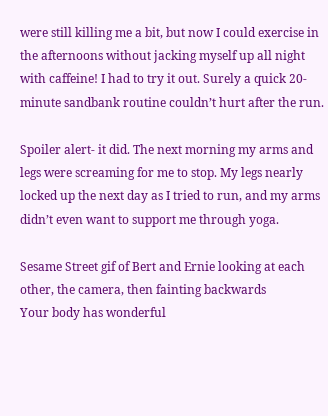were still killing me a bit, but now I could exercise in the afternoons without jacking myself up all night with caffeine! I had to try it out. Surely a quick 20-minute sandbank routine couldn’t hurt after the run.

Spoiler alert- it did. The next morning my arms and legs were screaming for me to stop. My legs nearly locked up the next day as I tried to run, and my arms didn’t even want to support me through yoga.

Sesame Street gif of Bert and Ernie looking at each other, the camera, then fainting backwards
Your body has wonderful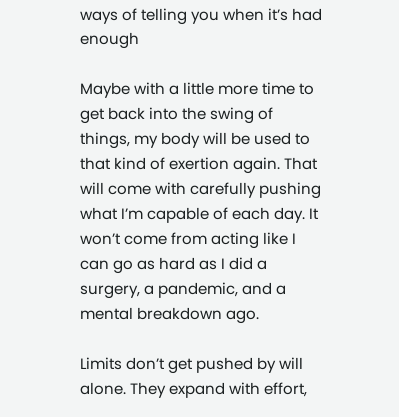ways of telling you when it’s had enough

Maybe with a little more time to get back into the swing of things, my body will be used to that kind of exertion again. That will come with carefully pushing what I’m capable of each day. It won’t come from acting like I can go as hard as I did a surgery, a pandemic, and a mental breakdown ago.

Limits don’t get pushed by will alone. They expand with effort,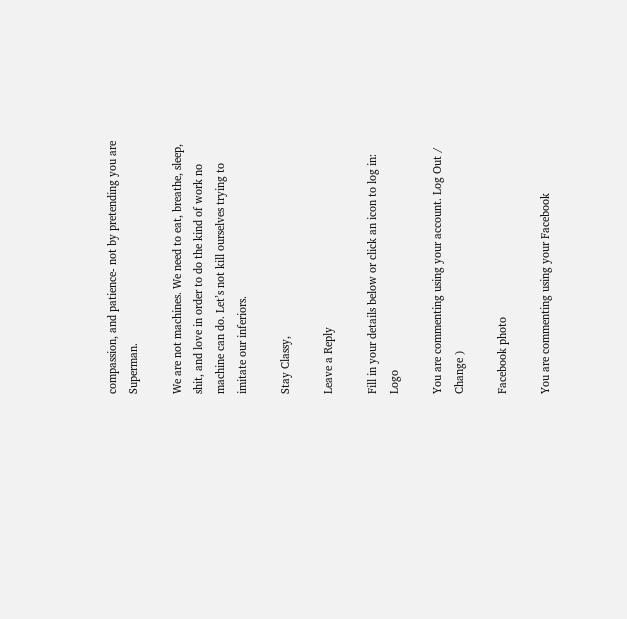compassion, and patience- not by pretending you are Superman.

We are not machines. We need to eat, breathe, sleep, shit, and love in order to do the kind of work no machine can do. Let’s not kill ourselves trying to imitate our inferiors.

Stay Classy,

Leave a Reply

Fill in your details below or click an icon to log in: Logo

You are commenting using your account. Log Out /  Change )

Facebook photo

You are commenting using your Facebook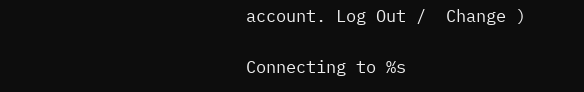account. Log Out /  Change )

Connecting to %s